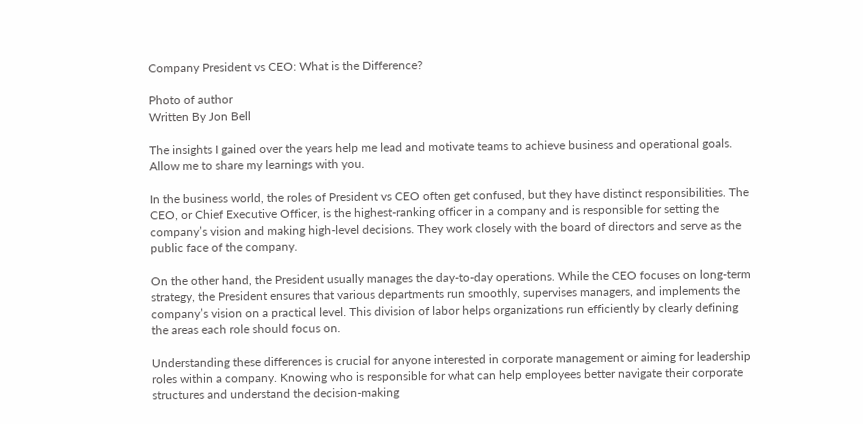Company President vs CEO: What is the Difference?

Photo of author
Written By Jon Bell

The insights I gained over the years help me lead and motivate teams to achieve business and operational goals. Allow me to share my learnings with you.

In the business world, the roles of President vs CEO often get confused, but they have distinct responsibilities. The CEO, or Chief Executive Officer, is the highest-ranking officer in a company and is responsible for setting the company’s vision and making high-level decisions. They work closely with the board of directors and serve as the public face of the company.

On the other hand, the President usually manages the day-to-day operations. While the CEO focuses on long-term strategy, the President ensures that various departments run smoothly, supervises managers, and implements the company’s vision on a practical level. This division of labor helps organizations run efficiently by clearly defining the areas each role should focus on.

Understanding these differences is crucial for anyone interested in corporate management or aiming for leadership roles within a company. Knowing who is responsible for what can help employees better navigate their corporate structures and understand the decision-making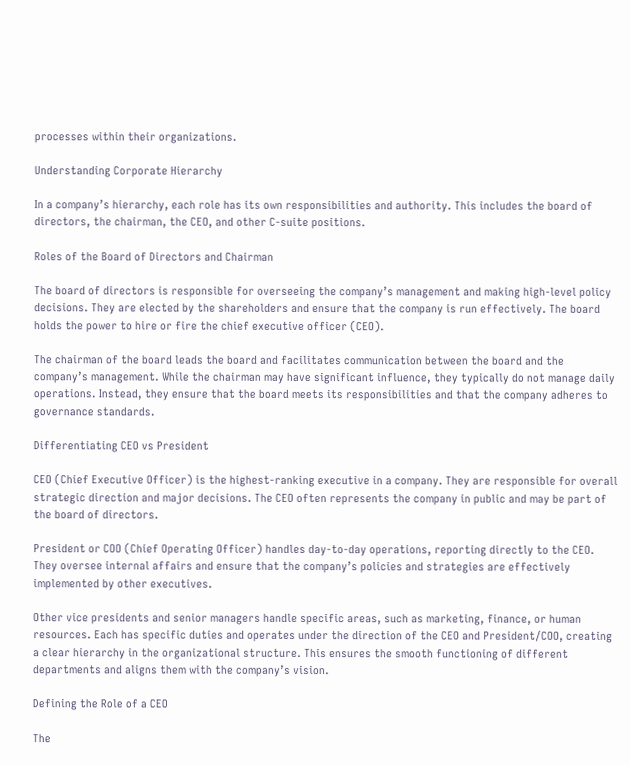processes within their organizations.

Understanding Corporate Hierarchy

In a company’s hierarchy, each role has its own responsibilities and authority. This includes the board of directors, the chairman, the CEO, and other C-suite positions.

Roles of the Board of Directors and Chairman

The board of directors is responsible for overseeing the company’s management and making high-level policy decisions. They are elected by the shareholders and ensure that the company is run effectively. The board holds the power to hire or fire the chief executive officer (CEO).

The chairman of the board leads the board and facilitates communication between the board and the company’s management. While the chairman may have significant influence, they typically do not manage daily operations. Instead, they ensure that the board meets its responsibilities and that the company adheres to governance standards.

Differentiating CEO vs President

CEO (Chief Executive Officer) is the highest-ranking executive in a company. They are responsible for overall strategic direction and major decisions. The CEO often represents the company in public and may be part of the board of directors.

President or COO (Chief Operating Officer) handles day-to-day operations, reporting directly to the CEO. They oversee internal affairs and ensure that the company’s policies and strategies are effectively implemented by other executives.

Other vice presidents and senior managers handle specific areas, such as marketing, finance, or human resources. Each has specific duties and operates under the direction of the CEO and President/COO, creating a clear hierarchy in the organizational structure. This ensures the smooth functioning of different departments and aligns them with the company’s vision.

Defining the Role of a CEO

The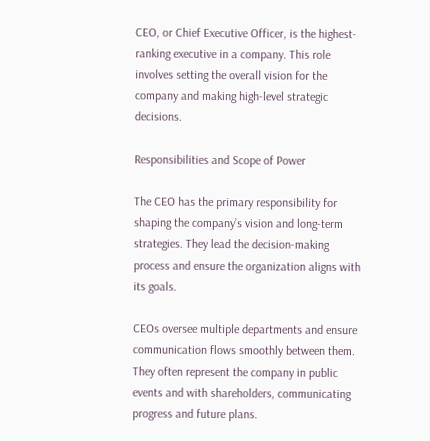CEO, or Chief Executive Officer, is the highest-ranking executive in a company. This role involves setting the overall vision for the company and making high-level strategic decisions.

Responsibilities and Scope of Power

The CEO has the primary responsibility for shaping the company’s vision and long-term strategies. They lead the decision-making process and ensure the organization aligns with its goals.

CEOs oversee multiple departments and ensure communication flows smoothly between them. They often represent the company in public events and with shareholders, communicating progress and future plans.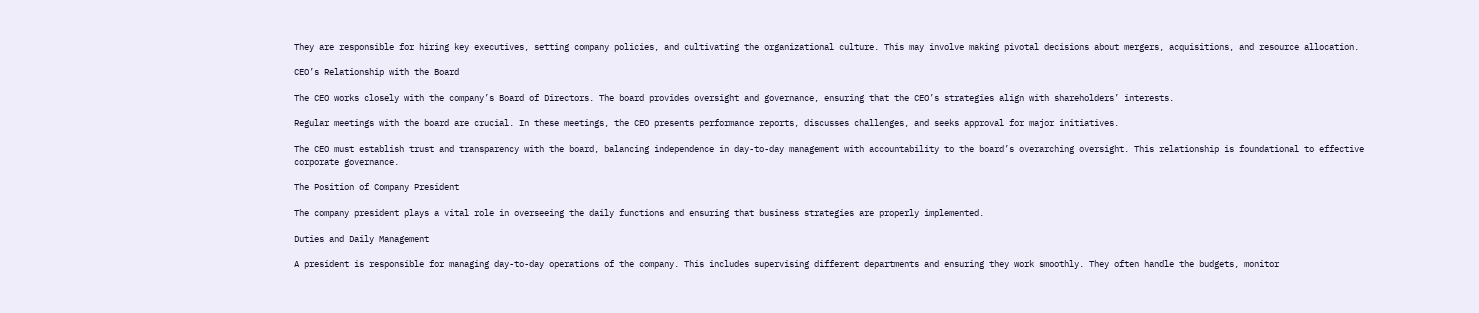They are responsible for hiring key executives, setting company policies, and cultivating the organizational culture. This may involve making pivotal decisions about mergers, acquisitions, and resource allocation.

CEO’s Relationship with the Board

The CEO works closely with the company’s Board of Directors. The board provides oversight and governance, ensuring that the CEO’s strategies align with shareholders’ interests.

Regular meetings with the board are crucial. In these meetings, the CEO presents performance reports, discusses challenges, and seeks approval for major initiatives.

The CEO must establish trust and transparency with the board, balancing independence in day-to-day management with accountability to the board’s overarching oversight. This relationship is foundational to effective corporate governance.

The Position of Company President

The company president plays a vital role in overseeing the daily functions and ensuring that business strategies are properly implemented.

Duties and Daily Management

A president is responsible for managing day-to-day operations of the company. This includes supervising different departments and ensuring they work smoothly. They often handle the budgets, monitor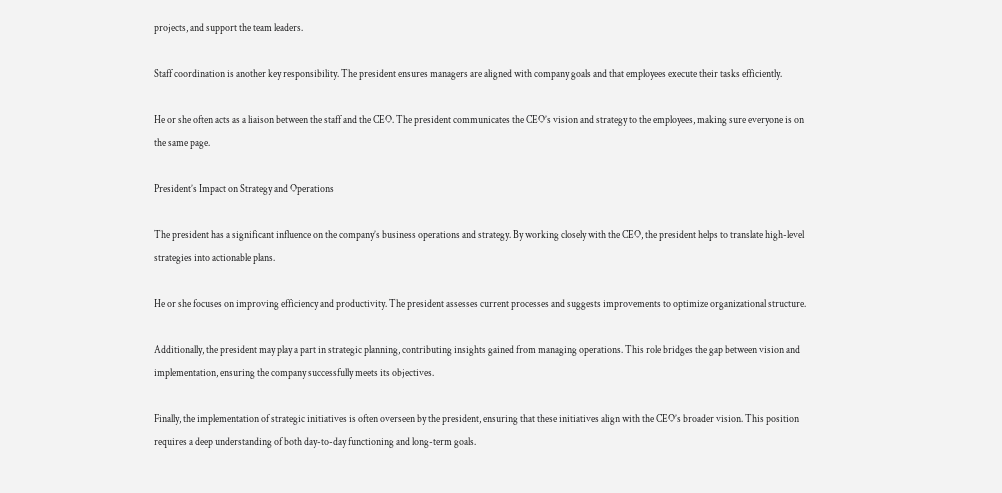projects, and support the team leaders.

Staff coordination is another key responsibility. The president ensures managers are aligned with company goals and that employees execute their tasks efficiently.

He or she often acts as a liaison between the staff and the CEO. The president communicates the CEO’s vision and strategy to the employees, making sure everyone is on the same page.

President’s Impact on Strategy and Operations

The president has a significant influence on the company’s business operations and strategy. By working closely with the CEO, the president helps to translate high-level strategies into actionable plans.

He or she focuses on improving efficiency and productivity. The president assesses current processes and suggests improvements to optimize organizational structure.

Additionally, the president may play a part in strategic planning, contributing insights gained from managing operations. This role bridges the gap between vision and implementation, ensuring the company successfully meets its objectives.

Finally, the implementation of strategic initiatives is often overseen by the president, ensuring that these initiatives align with the CEO’s broader vision. This position requires a deep understanding of both day-to-day functioning and long-term goals.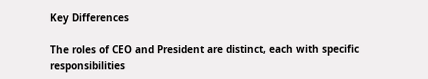Key Differences

The roles of CEO and President are distinct, each with specific responsibilities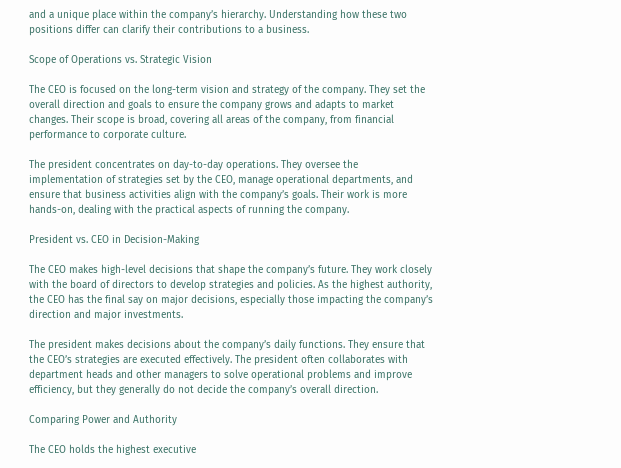and a unique place within the company’s hierarchy. Understanding how these two positions differ can clarify their contributions to a business.

Scope of Operations vs. Strategic Vision

The CEO is focused on the long-term vision and strategy of the company. They set the overall direction and goals to ensure the company grows and adapts to market changes. Their scope is broad, covering all areas of the company, from financial performance to corporate culture.

The president concentrates on day-to-day operations. They oversee the implementation of strategies set by the CEO, manage operational departments, and ensure that business activities align with the company’s goals. Their work is more hands-on, dealing with the practical aspects of running the company.

President vs. CEO in Decision-Making

The CEO makes high-level decisions that shape the company’s future. They work closely with the board of directors to develop strategies and policies. As the highest authority, the CEO has the final say on major decisions, especially those impacting the company’s direction and major investments.

The president makes decisions about the company’s daily functions. They ensure that the CEO’s strategies are executed effectively. The president often collaborates with department heads and other managers to solve operational problems and improve efficiency, but they generally do not decide the company’s overall direction.

Comparing Power and Authority

The CEO holds the highest executive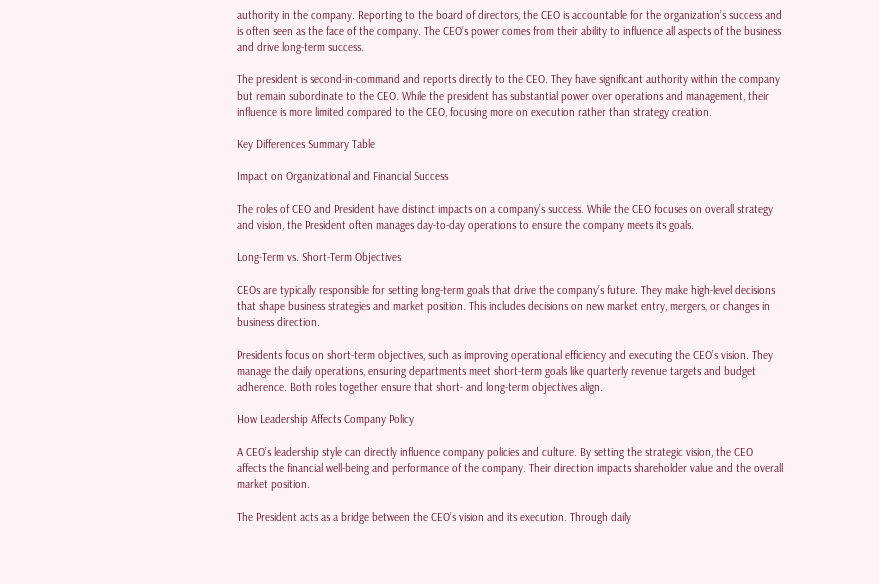authority in the company. Reporting to the board of directors, the CEO is accountable for the organization’s success and is often seen as the face of the company. The CEO’s power comes from their ability to influence all aspects of the business and drive long-term success.

The president is second-in-command and reports directly to the CEO. They have significant authority within the company but remain subordinate to the CEO. While the president has substantial power over operations and management, their influence is more limited compared to the CEO, focusing more on execution rather than strategy creation.

Key Differences Summary Table

Impact on Organizational and Financial Success

The roles of CEO and President have distinct impacts on a company’s success. While the CEO focuses on overall strategy and vision, the President often manages day-to-day operations to ensure the company meets its goals.

Long-Term vs. Short-Term Objectives

CEOs are typically responsible for setting long-term goals that drive the company’s future. They make high-level decisions that shape business strategies and market position. This includes decisions on new market entry, mergers, or changes in business direction.

Presidents focus on short-term objectives, such as improving operational efficiency and executing the CEO’s vision. They manage the daily operations, ensuring departments meet short-term goals like quarterly revenue targets and budget adherence. Both roles together ensure that short- and long-term objectives align.

How Leadership Affects Company Policy

A CEO’s leadership style can directly influence company policies and culture. By setting the strategic vision, the CEO affects the financial well-being and performance of the company. Their direction impacts shareholder value and the overall market position.

The President acts as a bridge between the CEO’s vision and its execution. Through daily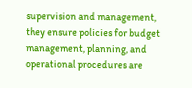supervision and management, they ensure policies for budget management, planning, and operational procedures are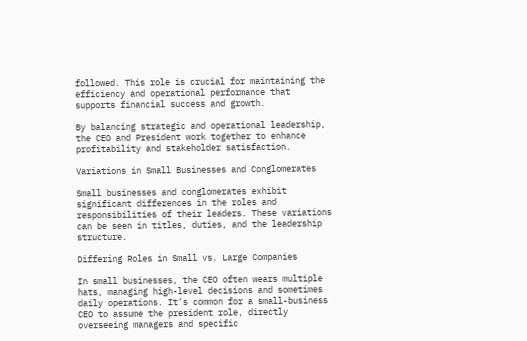followed. This role is crucial for maintaining the efficiency and operational performance that supports financial success and growth.

By balancing strategic and operational leadership, the CEO and President work together to enhance profitability and stakeholder satisfaction.

Variations in Small Businesses and Conglomerates

Small businesses and conglomerates exhibit significant differences in the roles and responsibilities of their leaders. These variations can be seen in titles, duties, and the leadership structure.

Differing Roles in Small vs. Large Companies

In small businesses, the CEO often wears multiple hats, managing high-level decisions and sometimes daily operations. It’s common for a small-business CEO to assume the president role, directly overseeing managers and specific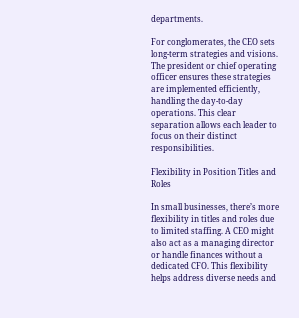departments.

For conglomerates, the CEO sets long-term strategies and visions. The president or chief operating officer ensures these strategies are implemented efficiently, handling the day-to-day operations. This clear separation allows each leader to focus on their distinct responsibilities.

Flexibility in Position Titles and Roles

In small businesses, there’s more flexibility in titles and roles due to limited staffing. A CEO might also act as a managing director or handle finances without a dedicated CFO. This flexibility helps address diverse needs and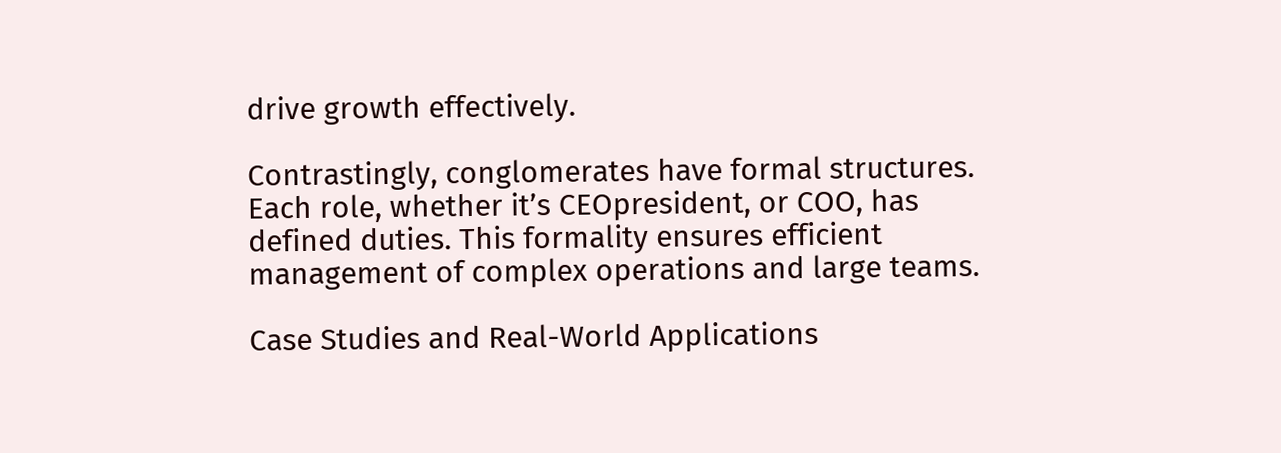drive growth effectively.

Contrastingly, conglomerates have formal structures. Each role, whether it’s CEOpresident, or COO, has defined duties. This formality ensures efficient management of complex operations and large teams.

Case Studies and Real-World Applications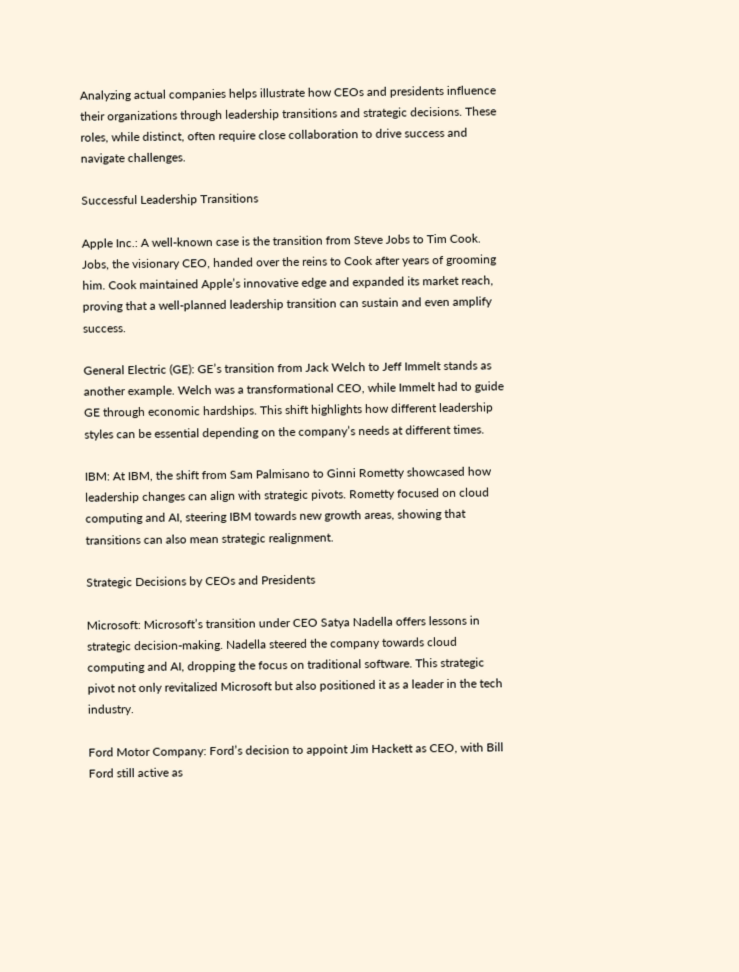Analyzing actual companies helps illustrate how CEOs and presidents influence their organizations through leadership transitions and strategic decisions. These roles, while distinct, often require close collaboration to drive success and navigate challenges.

Successful Leadership Transitions

Apple Inc.: A well-known case is the transition from Steve Jobs to Tim Cook. Jobs, the visionary CEO, handed over the reins to Cook after years of grooming him. Cook maintained Apple’s innovative edge and expanded its market reach, proving that a well-planned leadership transition can sustain and even amplify success.

General Electric (GE): GE’s transition from Jack Welch to Jeff Immelt stands as another example. Welch was a transformational CEO, while Immelt had to guide GE through economic hardships. This shift highlights how different leadership styles can be essential depending on the company’s needs at different times.

IBM: At IBM, the shift from Sam Palmisano to Ginni Rometty showcased how leadership changes can align with strategic pivots. Rometty focused on cloud computing and AI, steering IBM towards new growth areas, showing that transitions can also mean strategic realignment.

Strategic Decisions by CEOs and Presidents

Microsoft: Microsoft’s transition under CEO Satya Nadella offers lessons in strategic decision-making. Nadella steered the company towards cloud computing and AI, dropping the focus on traditional software. This strategic pivot not only revitalized Microsoft but also positioned it as a leader in the tech industry.

Ford Motor Company: Ford’s decision to appoint Jim Hackett as CEO, with Bill Ford still active as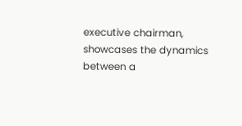executive chairman, showcases the dynamics between a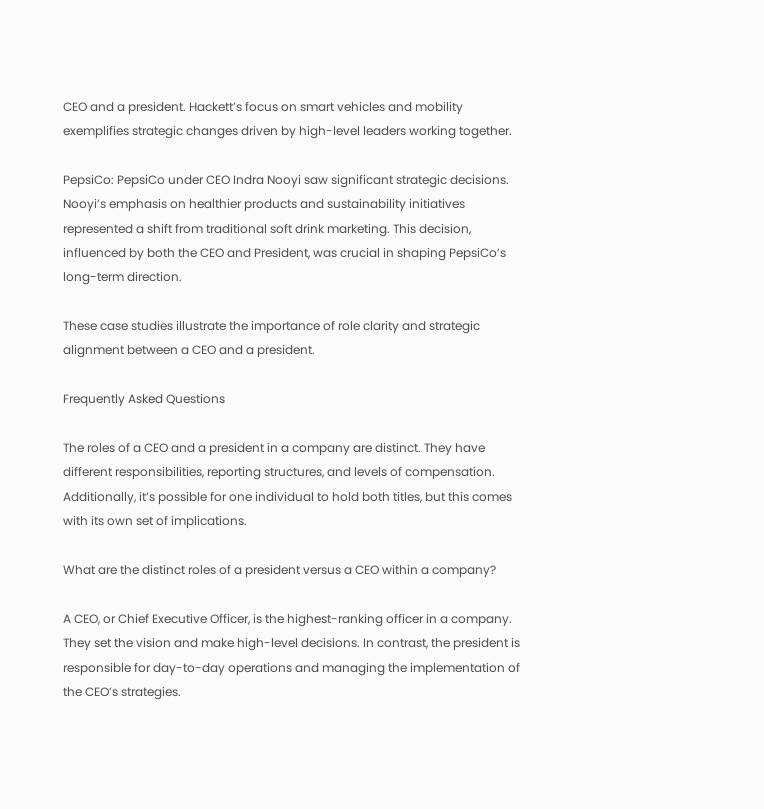CEO and a president. Hackett’s focus on smart vehicles and mobility exemplifies strategic changes driven by high-level leaders working together.

PepsiCo: PepsiCo under CEO Indra Nooyi saw significant strategic decisions. Nooyi’s emphasis on healthier products and sustainability initiatives represented a shift from traditional soft drink marketing. This decision, influenced by both the CEO and President, was crucial in shaping PepsiCo’s long-term direction.

These case studies illustrate the importance of role clarity and strategic alignment between a CEO and a president.

Frequently Asked Questions

The roles of a CEO and a president in a company are distinct. They have different responsibilities, reporting structures, and levels of compensation. Additionally, it’s possible for one individual to hold both titles, but this comes with its own set of implications.

What are the distinct roles of a president versus a CEO within a company?

A CEO, or Chief Executive Officer, is the highest-ranking officer in a company. They set the vision and make high-level decisions. In contrast, the president is responsible for day-to-day operations and managing the implementation of the CEO’s strategies.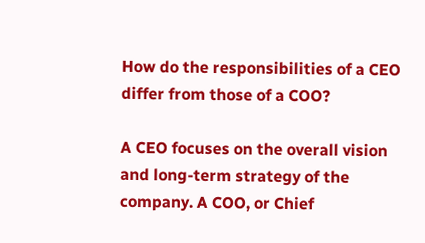How do the responsibilities of a CEO differ from those of a COO?

A CEO focuses on the overall vision and long-term strategy of the company. A COO, or Chief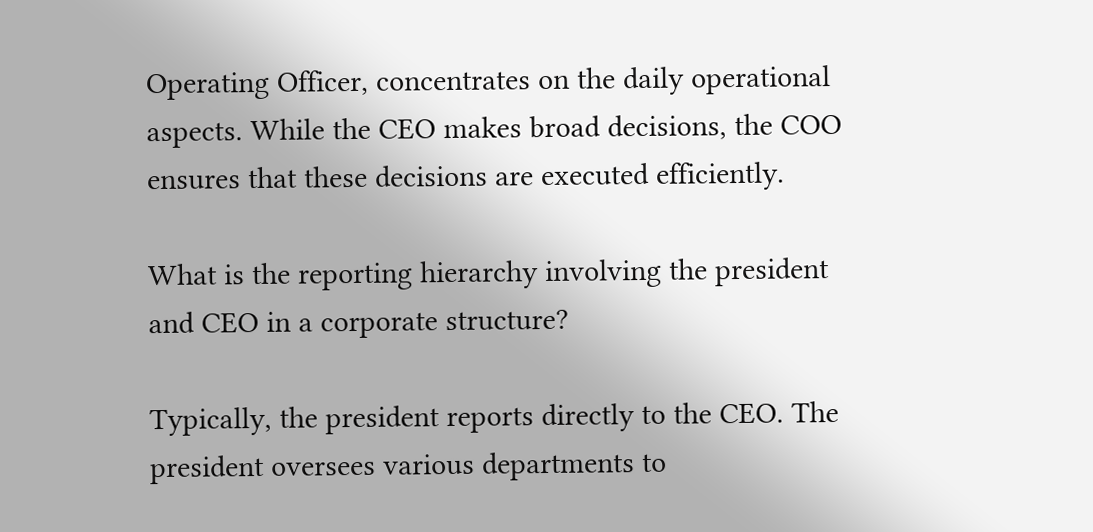Operating Officer, concentrates on the daily operational aspects. While the CEO makes broad decisions, the COO ensures that these decisions are executed efficiently.

What is the reporting hierarchy involving the president and CEO in a corporate structure?

Typically, the president reports directly to the CEO. The president oversees various departments to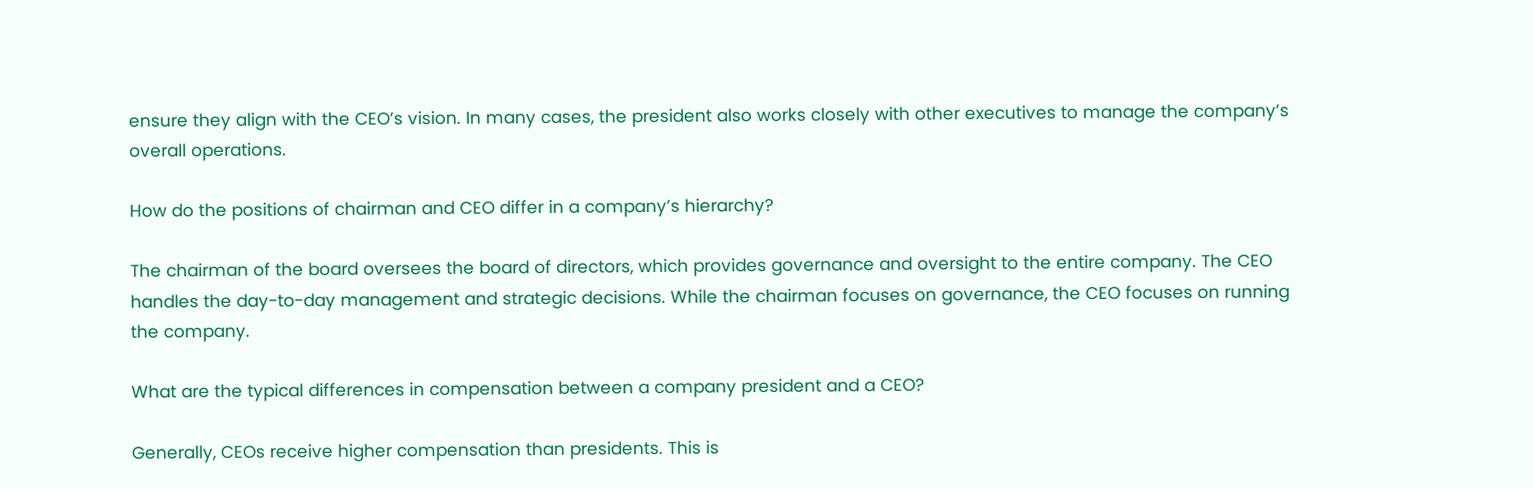ensure they align with the CEO’s vision. In many cases, the president also works closely with other executives to manage the company’s overall operations.

How do the positions of chairman and CEO differ in a company’s hierarchy?

The chairman of the board oversees the board of directors, which provides governance and oversight to the entire company. The CEO handles the day-to-day management and strategic decisions. While the chairman focuses on governance, the CEO focuses on running the company.

What are the typical differences in compensation between a company president and a CEO?

Generally, CEOs receive higher compensation than presidents. This is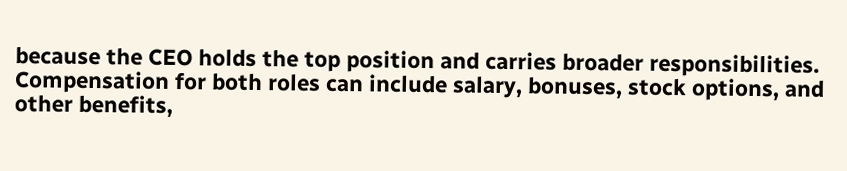because the CEO holds the top position and carries broader responsibilities. Compensation for both roles can include salary, bonuses, stock options, and other benefits,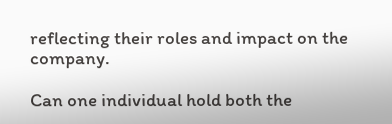reflecting their roles and impact on the company.

Can one individual hold both the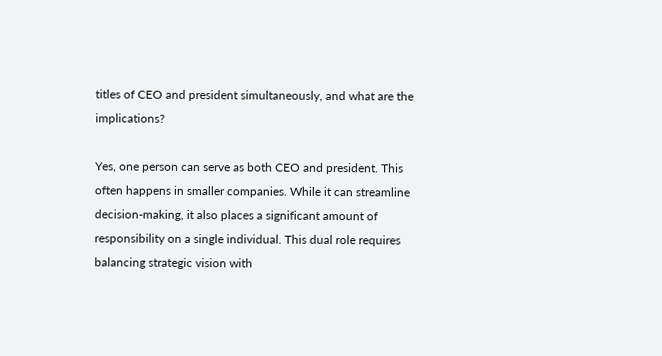titles of CEO and president simultaneously, and what are the implications?

Yes, one person can serve as both CEO and president. This often happens in smaller companies. While it can streamline decision-making, it also places a significant amount of responsibility on a single individual. This dual role requires balancing strategic vision with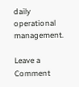daily operational management.

Leave a Comment